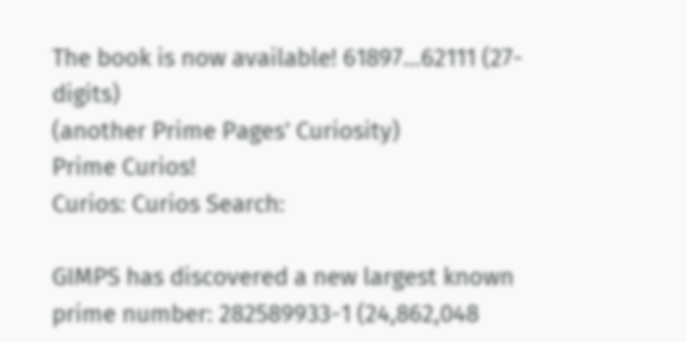The book is now available! 61897...62111 (27-digits)
(another Prime Pages' Curiosity)
Prime Curios!
Curios: Curios Search:

GIMPS has discovered a new largest known prime number: 282589933-1 (24,862,048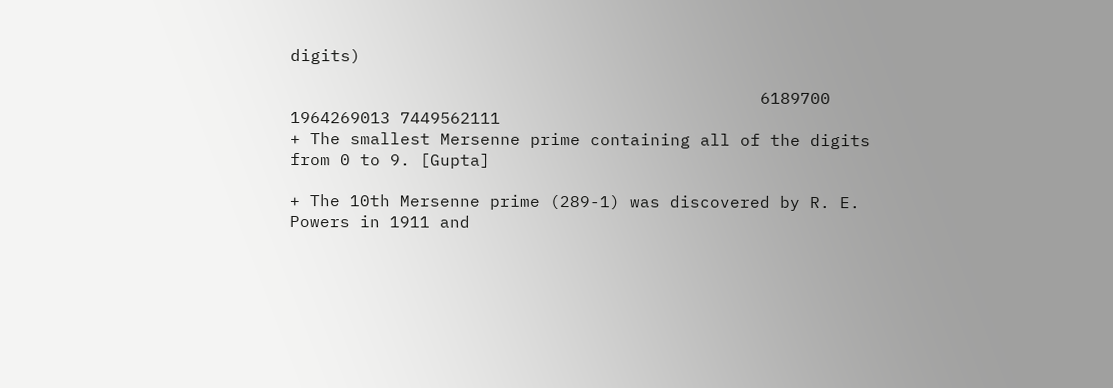digits)

                                               6189700 1964269013 7449562111
+ The smallest Mersenne prime containing all of the digits from 0 to 9. [Gupta]

+ The 10th Mersenne prime (289-1) was discovered by R. E. Powers in 1911 and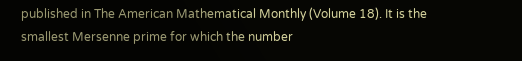published in The American Mathematical Monthly (Volume 18). It is the smallest Mersenne prime for which the number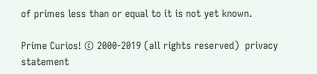of primes less than or equal to it is not yet known.

Prime Curios! © 2000-2019 (all rights reserved)  privacy statement